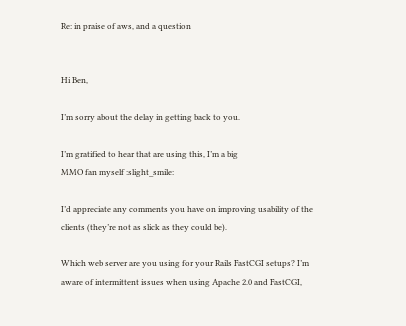Re: in praise of aws, and a question


Hi Ben,

I’m sorry about the delay in getting back to you.

I’m gratified to hear that are using this, I’m a big
MMO fan myself :slight_smile:

I’d appreciate any comments you have on improving usability of the
clients (they’re not as slick as they could be).

Which web server are you using for your Rails FastCGI setups? I’m
aware of intermittent issues when using Apache 2.0 and FastCGI,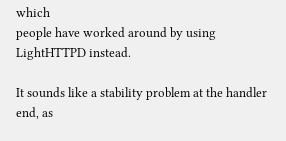which
people have worked around by using LightHTTPD instead.

It sounds like a stability problem at the handler end, as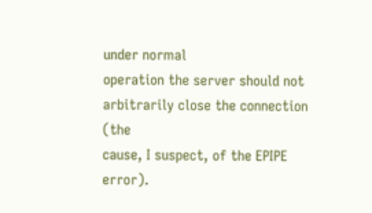under normal
operation the server should not arbitrarily close the connection (the
cause, I suspect, of the EPIPE error).